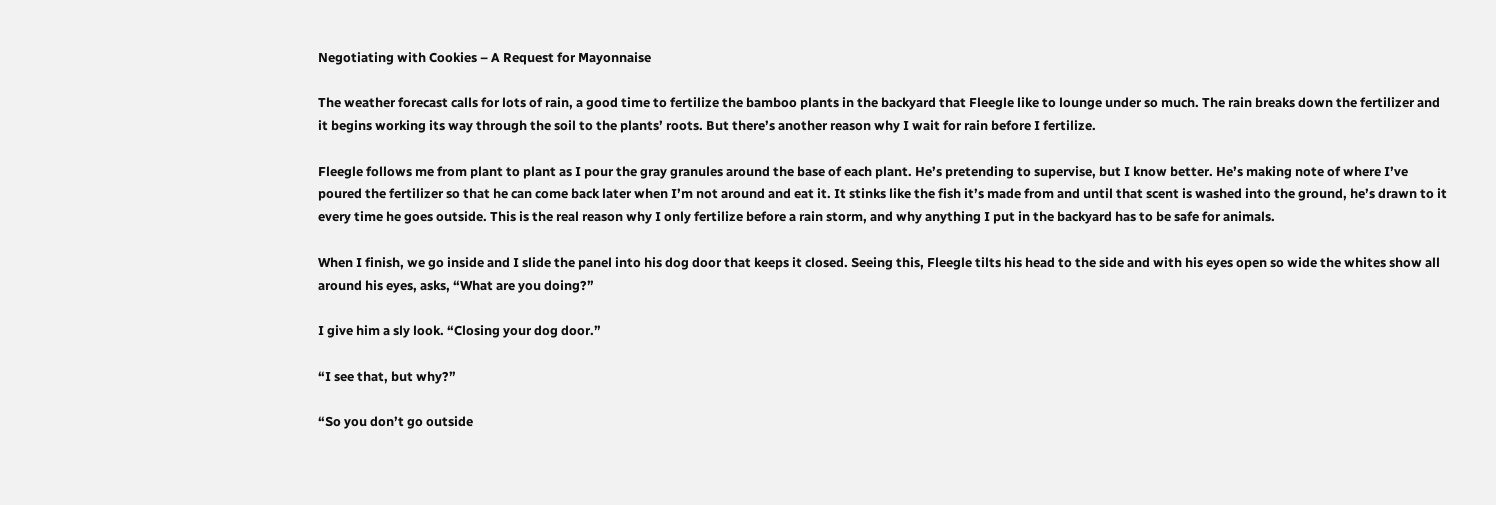Negotiating with Cookies – A Request for Mayonnaise

The weather forecast calls for lots of rain, a good time to fertilize the bamboo plants in the backyard that Fleegle like to lounge under so much. The rain breaks down the fertilizer and it begins working its way through the soil to the plants’ roots. But there’s another reason why I wait for rain before I fertilize.

Fleegle follows me from plant to plant as I pour the gray granules around the base of each plant. He’s pretending to supervise, but I know better. He’s making note of where I’ve poured the fertilizer so that he can come back later when I’m not around and eat it. It stinks like the fish it’s made from and until that scent is washed into the ground, he’s drawn to it every time he goes outside. This is the real reason why I only fertilize before a rain storm, and why anything I put in the backyard has to be safe for animals.

When I finish, we go inside and I slide the panel into his dog door that keeps it closed. Seeing this, Fleegle tilts his head to the side and with his eyes open so wide the whites show all around his eyes, asks, “What are you doing?”

I give him a sly look. “Closing your dog door.”

“I see that, but why?”

“So you don’t go outside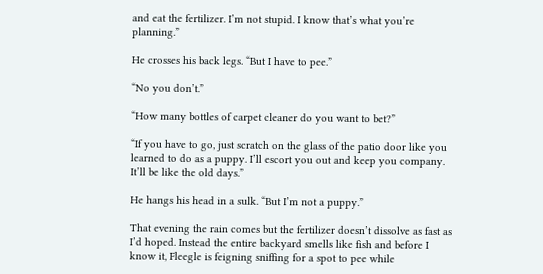and eat the fertilizer. I’m not stupid. I know that’s what you’re planning.”

He crosses his back legs. “But I have to pee.”

“No you don’t.”

“How many bottles of carpet cleaner do you want to bet?”

“If you have to go, just scratch on the glass of the patio door like you learned to do as a puppy. I’ll escort you out and keep you company. It’ll be like the old days.”

He hangs his head in a sulk. “But I’m not a puppy.”

That evening the rain comes but the fertilizer doesn’t dissolve as fast as I’d hoped. Instead the entire backyard smells like fish and before I know it, Fleegle is feigning sniffing for a spot to pee while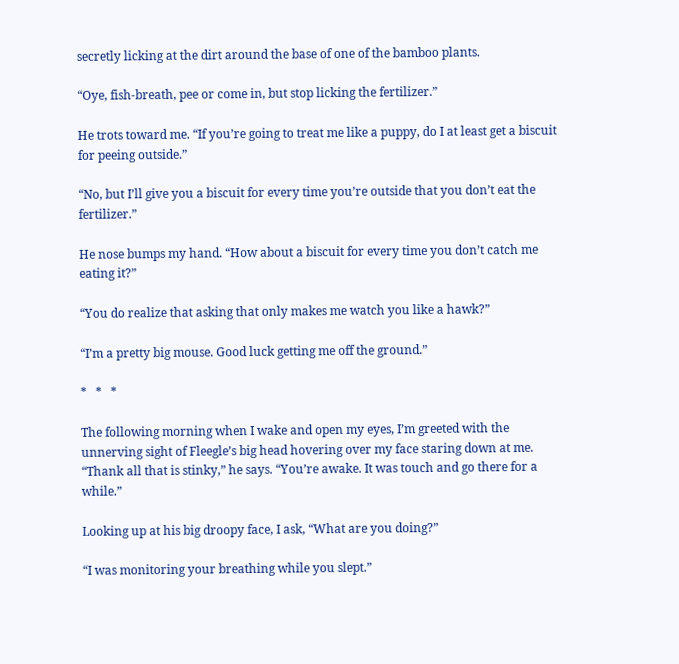secretly licking at the dirt around the base of one of the bamboo plants.

“Oye, fish-breath, pee or come in, but stop licking the fertilizer.”

He trots toward me. “If you’re going to treat me like a puppy, do I at least get a biscuit for peeing outside.”

“No, but I’ll give you a biscuit for every time you’re outside that you don’t eat the fertilizer.”

He nose bumps my hand. “How about a biscuit for every time you don’t catch me eating it?”

“You do realize that asking that only makes me watch you like a hawk?”

“I’m a pretty big mouse. Good luck getting me off the ground.”

*   *   *

The following morning when I wake and open my eyes, I’m greeted with the unnerving sight of Fleegle’s big head hovering over my face staring down at me. “Thank all that is stinky,” he says. “You’re awake. It was touch and go there for a while.”

Looking up at his big droopy face, I ask, “What are you doing?”

“I was monitoring your breathing while you slept.”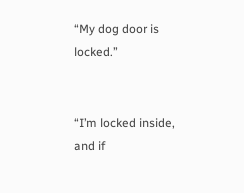“My dog door is locked.”


“I’m locked inside, and if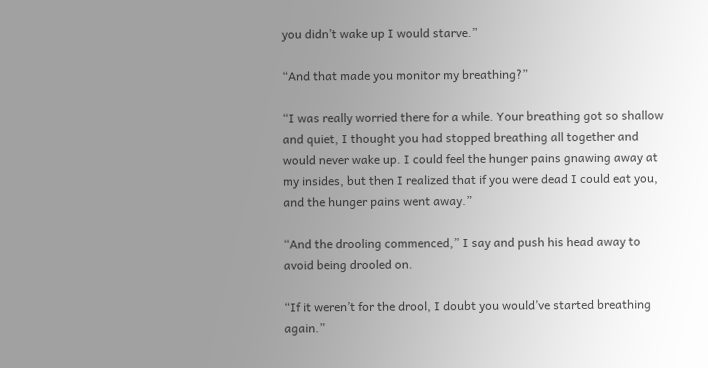you didn’t wake up I would starve.”

“And that made you monitor my breathing?”

“I was really worried there for a while. Your breathing got so shallow and quiet, I thought you had stopped breathing all together and would never wake up. I could feel the hunger pains gnawing away at my insides, but then I realized that if you were dead I could eat you, and the hunger pains went away.”

“And the drooling commenced,” I say and push his head away to avoid being drooled on.

“If it weren’t for the drool, I doubt you would’ve started breathing again.”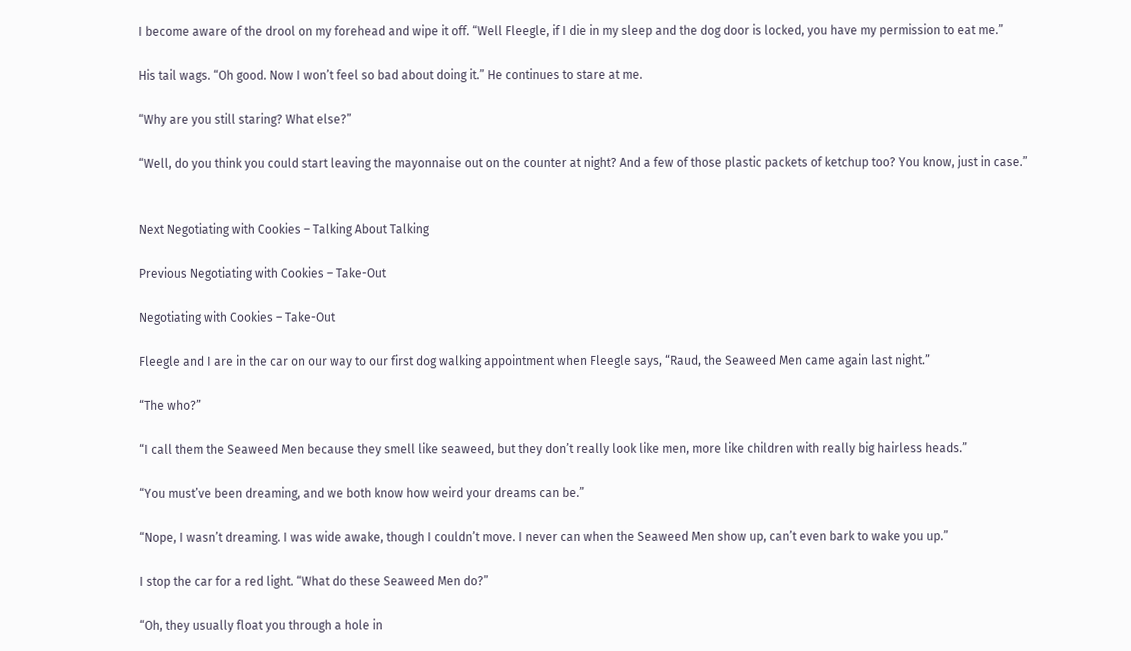I become aware of the drool on my forehead and wipe it off. “Well Fleegle, if I die in my sleep and the dog door is locked, you have my permission to eat me.”

His tail wags. “Oh good. Now I won’t feel so bad about doing it.” He continues to stare at me.

“Why are you still staring? What else?”

“Well, do you think you could start leaving the mayonnaise out on the counter at night? And a few of those plastic packets of ketchup too? You know, just in case.”


Next Negotiating with Cookies – Talking About Talking

Previous Negotiating with Cookies – Take-Out

Negotiating with Cookies – Take-Out

Fleegle and I are in the car on our way to our first dog walking appointment when Fleegle says, “Raud, the Seaweed Men came again last night.”

“The who?”

“I call them the Seaweed Men because they smell like seaweed, but they don’t really look like men, more like children with really big hairless heads.”

“You must’ve been dreaming, and we both know how weird your dreams can be.”

“Nope, I wasn’t dreaming. I was wide awake, though I couldn’t move. I never can when the Seaweed Men show up, can’t even bark to wake you up.”

I stop the car for a red light. “What do these Seaweed Men do?”

“Oh, they usually float you through a hole in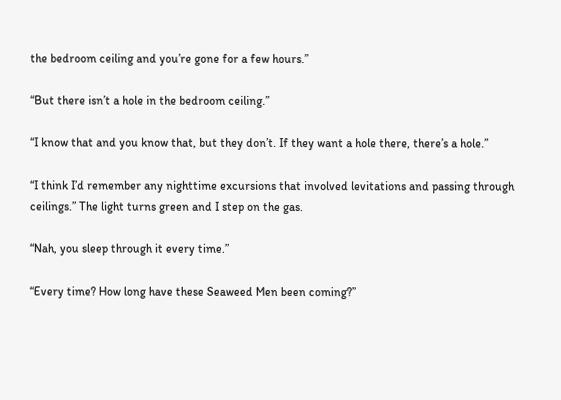the bedroom ceiling and you’re gone for a few hours.”

“But there isn’t a hole in the bedroom ceiling.”

“I know that and you know that, but they don’t. If they want a hole there, there’s a hole.”

“I think I’d remember any nighttime excursions that involved levitations and passing through ceilings.” The light turns green and I step on the gas.

“Nah, you sleep through it every time.”

“Every time? How long have these Seaweed Men been coming?”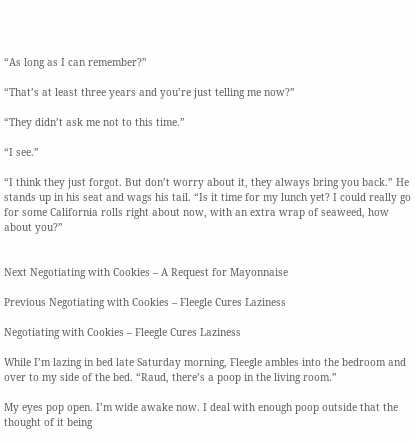“As long as I can remember?”

“That’s at least three years and you’re just telling me now?”

“They didn’t ask me not to this time.”

“I see.”

“I think they just forgot. But don’t worry about it, they always bring you back.” He stands up in his seat and wags his tail. “Is it time for my lunch yet? I could really go for some California rolls right about now, with an extra wrap of seaweed, how about you?”


Next Negotiating with Cookies – A Request for Mayonnaise

Previous Negotiating with Cookies – Fleegle Cures Laziness

Negotiating with Cookies – Fleegle Cures Laziness

While I’m lazing in bed late Saturday morning, Fleegle ambles into the bedroom and over to my side of the bed. “Raud, there’s a poop in the living room.”

My eyes pop open. I’m wide awake now. I deal with enough poop outside that the thought of it being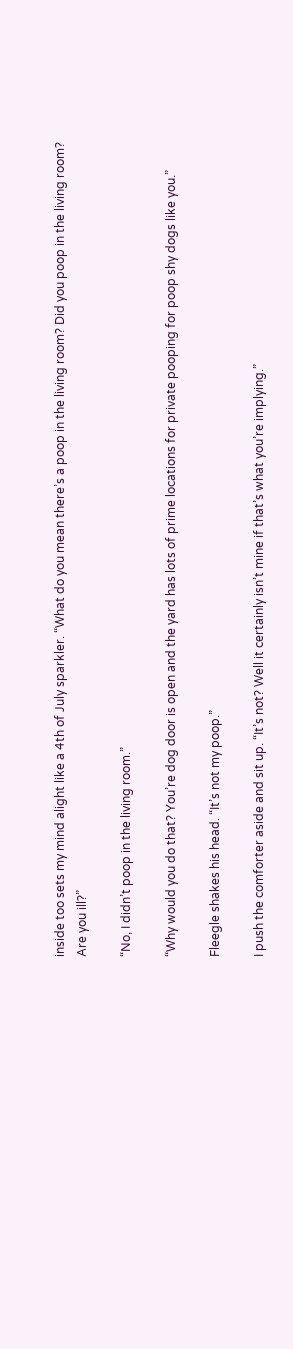inside too sets my mind alight like a 4th of July sparkler. “What do you mean there’s a poop in the living room? Did you poop in the living room? Are you ill?”

“No, I didn’t poop in the living room.”

“Why would you do that? You’re dog door is open and the yard has lots of prime locations for private pooping for poop shy dogs like you.”

Fleegle shakes his head. “It’s not my poop.”

I push the comforter aside and sit up. “It’s not? Well it certainly isn’t mine if that’s what you’re implying.”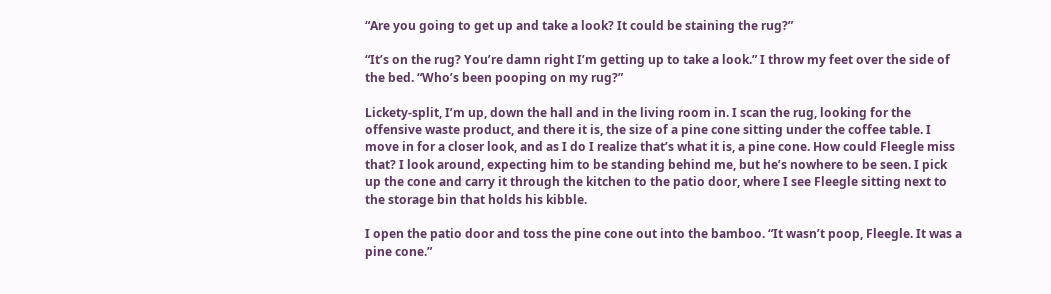“Are you going to get up and take a look? It could be staining the rug?”

“It’s on the rug? You’re damn right I’m getting up to take a look.” I throw my feet over the side of the bed. “Who’s been pooping on my rug?”

Lickety-split, I’m up, down the hall and in the living room in. I scan the rug, looking for the offensive waste product, and there it is, the size of a pine cone sitting under the coffee table. I move in for a closer look, and as I do I realize that’s what it is, a pine cone. How could Fleegle miss that? I look around, expecting him to be standing behind me, but he’s nowhere to be seen. I pick up the cone and carry it through the kitchen to the patio door, where I see Fleegle sitting next to the storage bin that holds his kibble.

I open the patio door and toss the pine cone out into the bamboo. “It wasn’t poop, Fleegle. It was a pine cone.”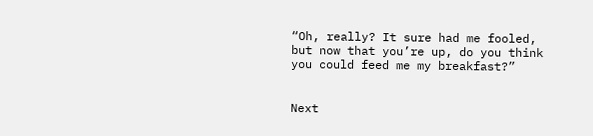“Oh, really? It sure had me fooled, but now that you’re up, do you think you could feed me my breakfast?”


Next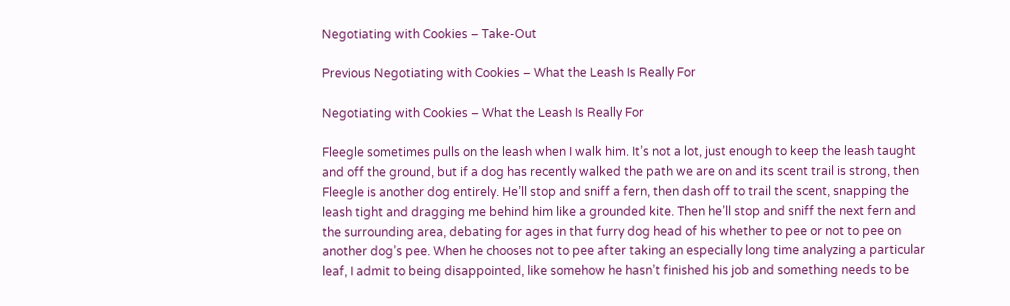Negotiating with Cookies – Take-Out

Previous Negotiating with Cookies – What the Leash Is Really For

Negotiating with Cookies – What the Leash Is Really For

Fleegle sometimes pulls on the leash when I walk him. It’s not a lot, just enough to keep the leash taught and off the ground, but if a dog has recently walked the path we are on and its scent trail is strong, then Fleegle is another dog entirely. He’ll stop and sniff a fern, then dash off to trail the scent, snapping the leash tight and dragging me behind him like a grounded kite. Then he’ll stop and sniff the next fern and the surrounding area, debating for ages in that furry dog head of his whether to pee or not to pee on another dog’s pee. When he chooses not to pee after taking an especially long time analyzing a particular leaf, I admit to being disappointed, like somehow he hasn’t finished his job and something needs to be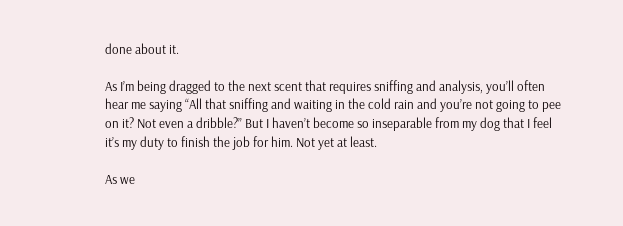done about it.

As I’m being dragged to the next scent that requires sniffing and analysis, you’ll often hear me saying “All that sniffing and waiting in the cold rain and you’re not going to pee on it? Not even a dribble?” But I haven’t become so inseparable from my dog that I feel it’s my duty to finish the job for him. Not yet at least.

As we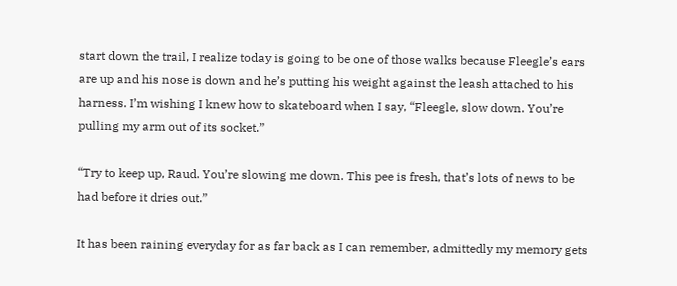start down the trail, I realize today is going to be one of those walks because Fleegle’s ears are up and his nose is down and he’s putting his weight against the leash attached to his harness. I’m wishing I knew how to skateboard when I say, “Fleegle, slow down. You’re pulling my arm out of its socket.”

“Try to keep up, Raud. You’re slowing me down. This pee is fresh, that’s lots of news to be had before it dries out.”

It has been raining everyday for as far back as I can remember, admittedly my memory gets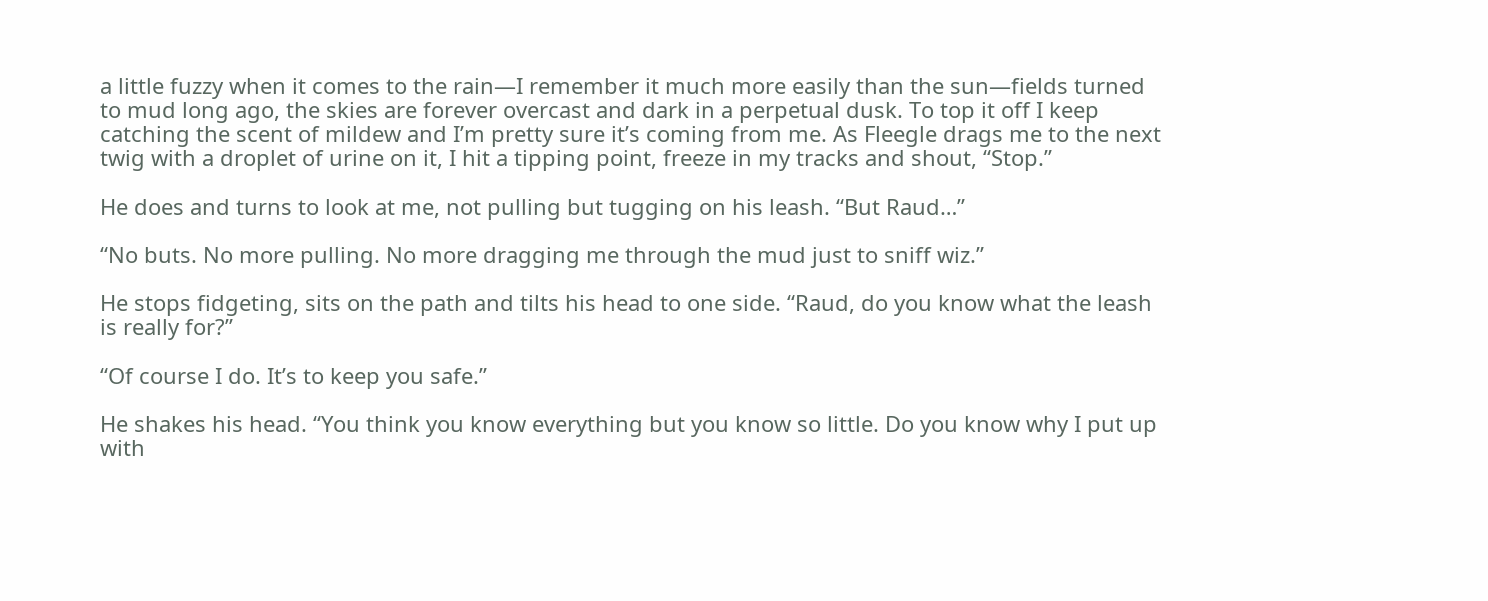a little fuzzy when it comes to the rain—I remember it much more easily than the sun—fields turned to mud long ago, the skies are forever overcast and dark in a perpetual dusk. To top it off I keep catching the scent of mildew and I’m pretty sure it’s coming from me. As Fleegle drags me to the next twig with a droplet of urine on it, I hit a tipping point, freeze in my tracks and shout, “Stop.”

He does and turns to look at me, not pulling but tugging on his leash. “But Raud…”

“No buts. No more pulling. No more dragging me through the mud just to sniff wiz.”

He stops fidgeting, sits on the path and tilts his head to one side. “Raud, do you know what the leash is really for?”

“Of course I do. It’s to keep you safe.”

He shakes his head. “You think you know everything but you know so little. Do you know why I put up with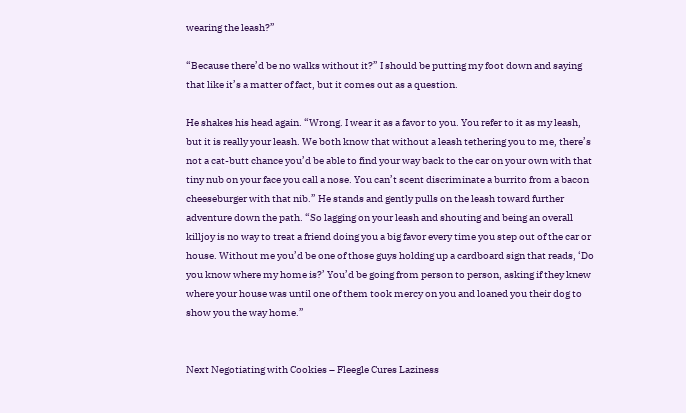wearing the leash?”

“Because there’d be no walks without it?” I should be putting my foot down and saying that like it’s a matter of fact, but it comes out as a question.

He shakes his head again. “Wrong. I wear it as a favor to you. You refer to it as my leash, but it is really your leash. We both know that without a leash tethering you to me, there’s not a cat-butt chance you’d be able to find your way back to the car on your own with that tiny nub on your face you call a nose. You can’t scent discriminate a burrito from a bacon cheeseburger with that nib.” He stands and gently pulls on the leash toward further adventure down the path. “So lagging on your leash and shouting and being an overall killjoy is no way to treat a friend doing you a big favor every time you step out of the car or house. Without me you’d be one of those guys holding up a cardboard sign that reads, ‘Do you know where my home is?’ You’d be going from person to person, asking if they knew where your house was until one of them took mercy on you and loaned you their dog to show you the way home.”


Next Negotiating with Cookies – Fleegle Cures Laziness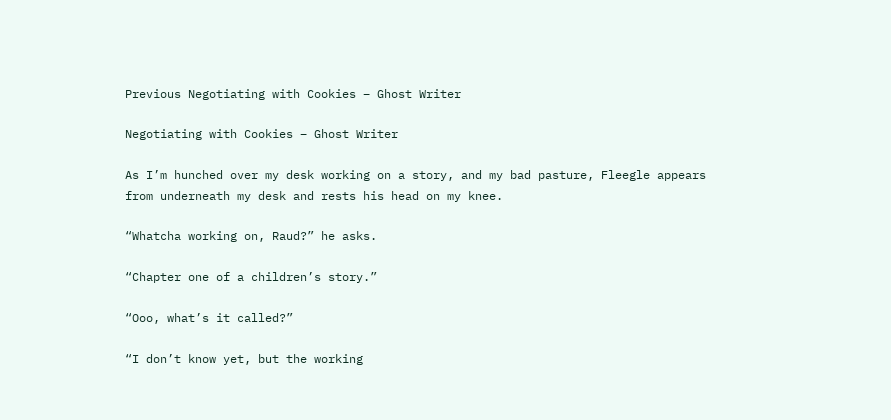Previous Negotiating with Cookies – Ghost Writer

Negotiating with Cookies – Ghost Writer

As I’m hunched over my desk working on a story, and my bad pasture, Fleegle appears from underneath my desk and rests his head on my knee.

“Whatcha working on, Raud?” he asks.

“Chapter one of a children’s story.”

“Ooo, what’s it called?”

“I don’t know yet, but the working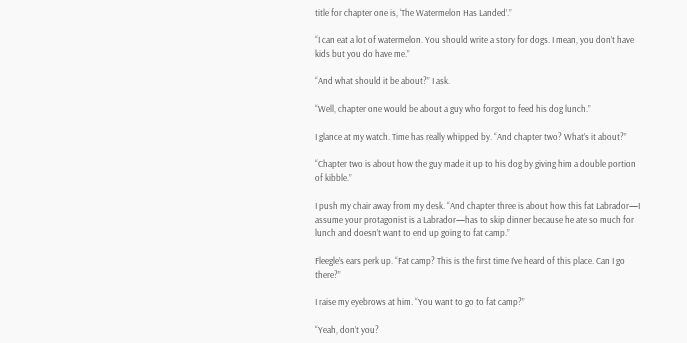title for chapter one is, ‘The Watermelon Has Landed’.”

“I can eat a lot of watermelon. You should write a story for dogs. I mean, you don’t have kids but you do have me.”

“And what should it be about?” I ask.

“Well, chapter one would be about a guy who forgot to feed his dog lunch.”

I glance at my watch. Time has really whipped by. “And chapter two? What’s it about?”

“Chapter two is about how the guy made it up to his dog by giving him a double portion of kibble.”

I push my chair away from my desk. “And chapter three is about how this fat Labrador—I assume your protagonist is a Labrador—has to skip dinner because he ate so much for lunch and doesn’t want to end up going to fat camp.”

Fleegle’s ears perk up. “Fat camp? This is the first time I’ve heard of this place. Can I go there?”

I raise my eyebrows at him. “You want to go to fat camp?”

“Yeah, don’t you?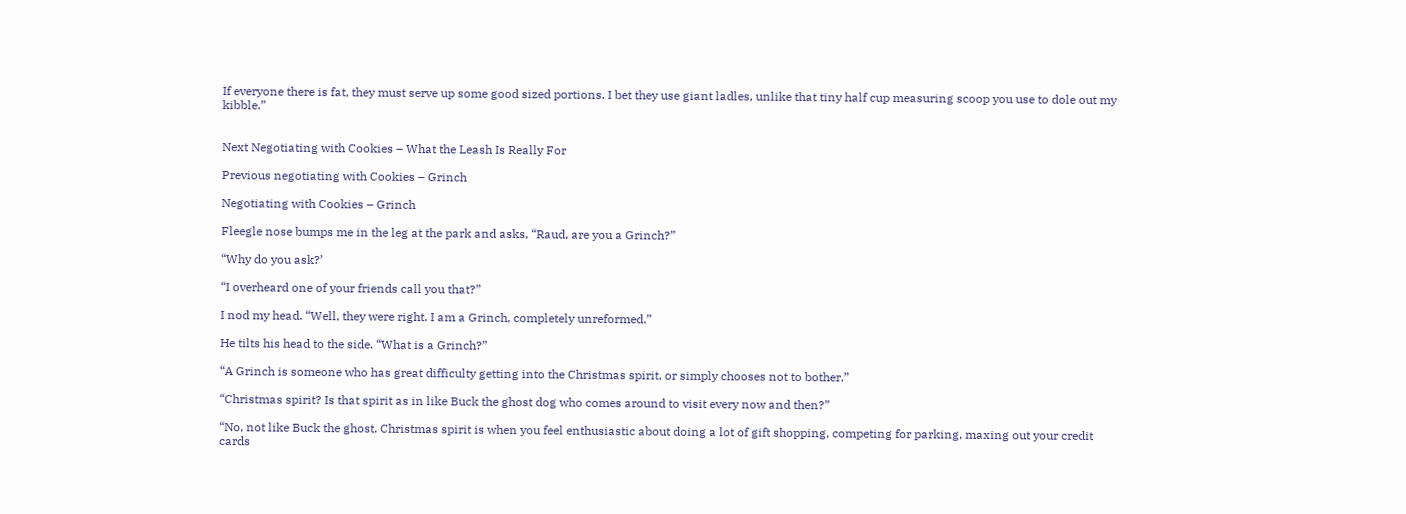If everyone there is fat, they must serve up some good sized portions. I bet they use giant ladles, unlike that tiny half cup measuring scoop you use to dole out my kibble.”


Next Negotiating with Cookies – What the Leash Is Really For

Previous negotiating with Cookies – Grinch

Negotiating with Cookies – Grinch

Fleegle nose bumps me in the leg at the park and asks, “Raud, are you a Grinch?”

“Why do you ask?’

“I overheard one of your friends call you that?”

I nod my head. “Well, they were right. I am a Grinch, completely unreformed.”

He tilts his head to the side. “What is a Grinch?”

“A Grinch is someone who has great difficulty getting into the Christmas spirit, or simply chooses not to bother.”

“Christmas spirit? Is that spirit as in like Buck the ghost dog who comes around to visit every now and then?”

“No, not like Buck the ghost. Christmas spirit is when you feel enthusiastic about doing a lot of gift shopping, competing for parking, maxing out your credit cards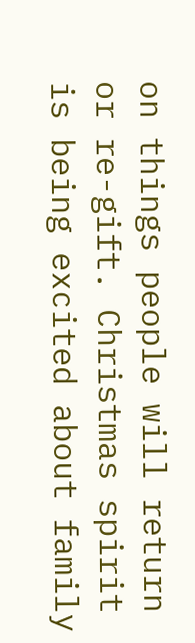on things people will return or re-gift. Christmas spirit is being excited about family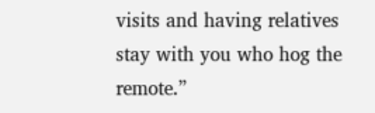visits and having relatives stay with you who hog the remote.”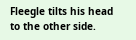Fleegle tilts his head to the other side.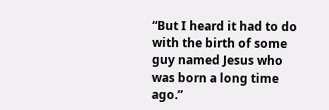“But I heard it had to do with the birth of some guy named Jesus who was born a long time ago.”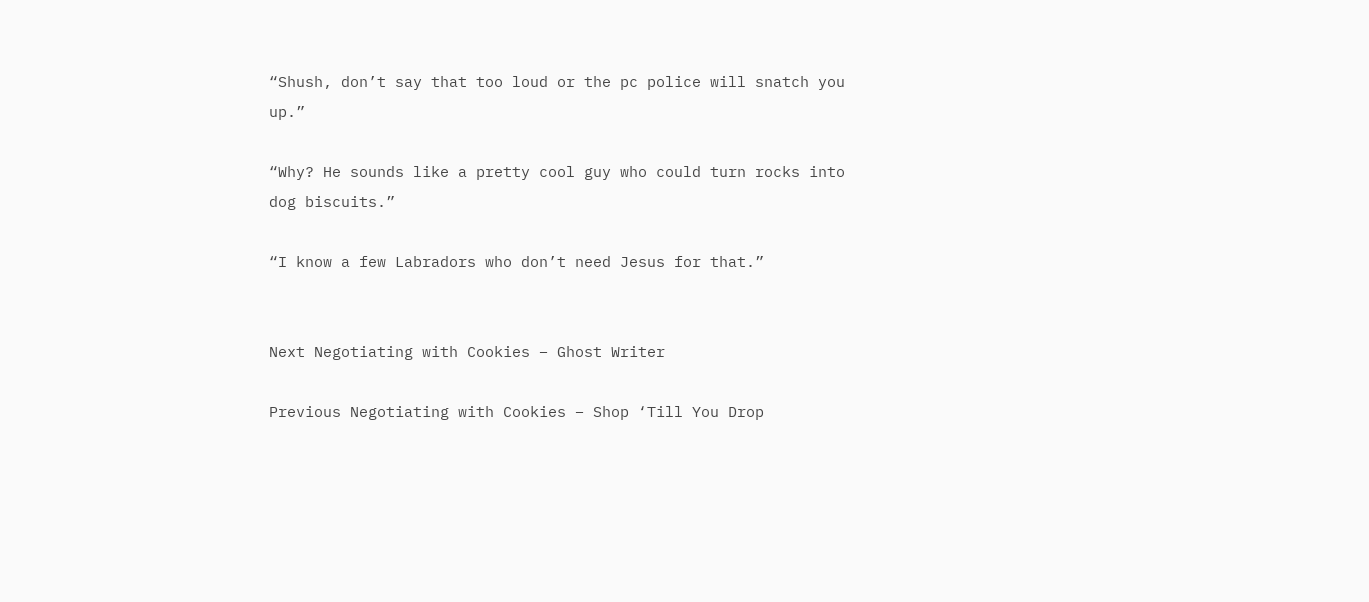“Shush, don’t say that too loud or the pc police will snatch you up.”

“Why? He sounds like a pretty cool guy who could turn rocks into dog biscuits.”

“I know a few Labradors who don’t need Jesus for that.”


Next Negotiating with Cookies – Ghost Writer

Previous Negotiating with Cookies – Shop ‘Till You Drop